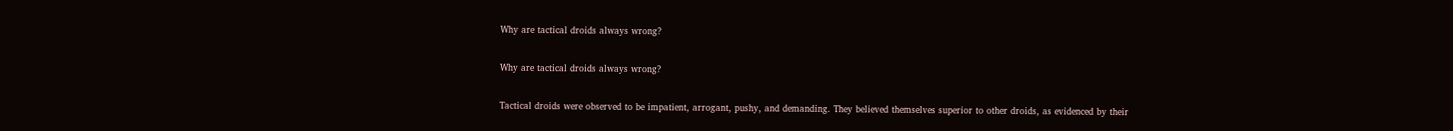Why are tactical droids always wrong?

Why are tactical droids always wrong?

Tactical droids were observed to be impatient, arrogant, pushy, and demanding. They believed themselves superior to other droids, as evidenced by their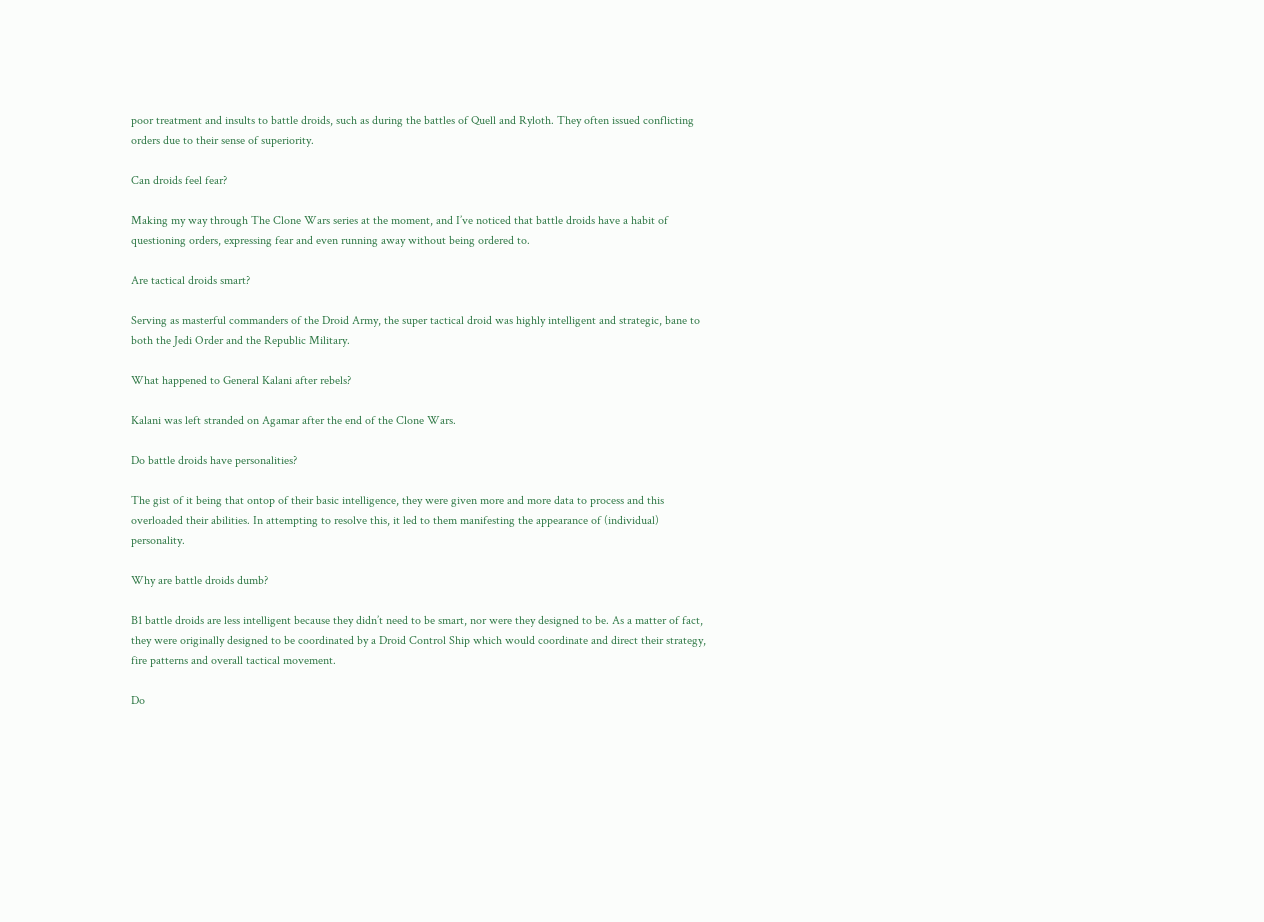poor treatment and insults to battle droids, such as during the battles of Quell and Ryloth. They often issued conflicting orders due to their sense of superiority.

Can droids feel fear?

Making my way through The Clone Wars series at the moment, and I’ve noticed that battle droids have a habit of questioning orders, expressing fear and even running away without being ordered to.

Are tactical droids smart?

Serving as masterful commanders of the Droid Army, the super tactical droid was highly intelligent and strategic, bane to both the Jedi Order and the Republic Military.

What happened to General Kalani after rebels?

Kalani was left stranded on Agamar after the end of the Clone Wars.

Do battle droids have personalities?

The gist of it being that ontop of their basic intelligence, they were given more and more data to process and this overloaded their abilities. In attempting to resolve this, it led to them manifesting the appearance of (individual) personality.

Why are battle droids dumb?

B1 battle droids are less intelligent because they didn’t need to be smart, nor were they designed to be. As a matter of fact, they were originally designed to be coordinated by a Droid Control Ship which would coordinate and direct their strategy, fire patterns and overall tactical movement.

Do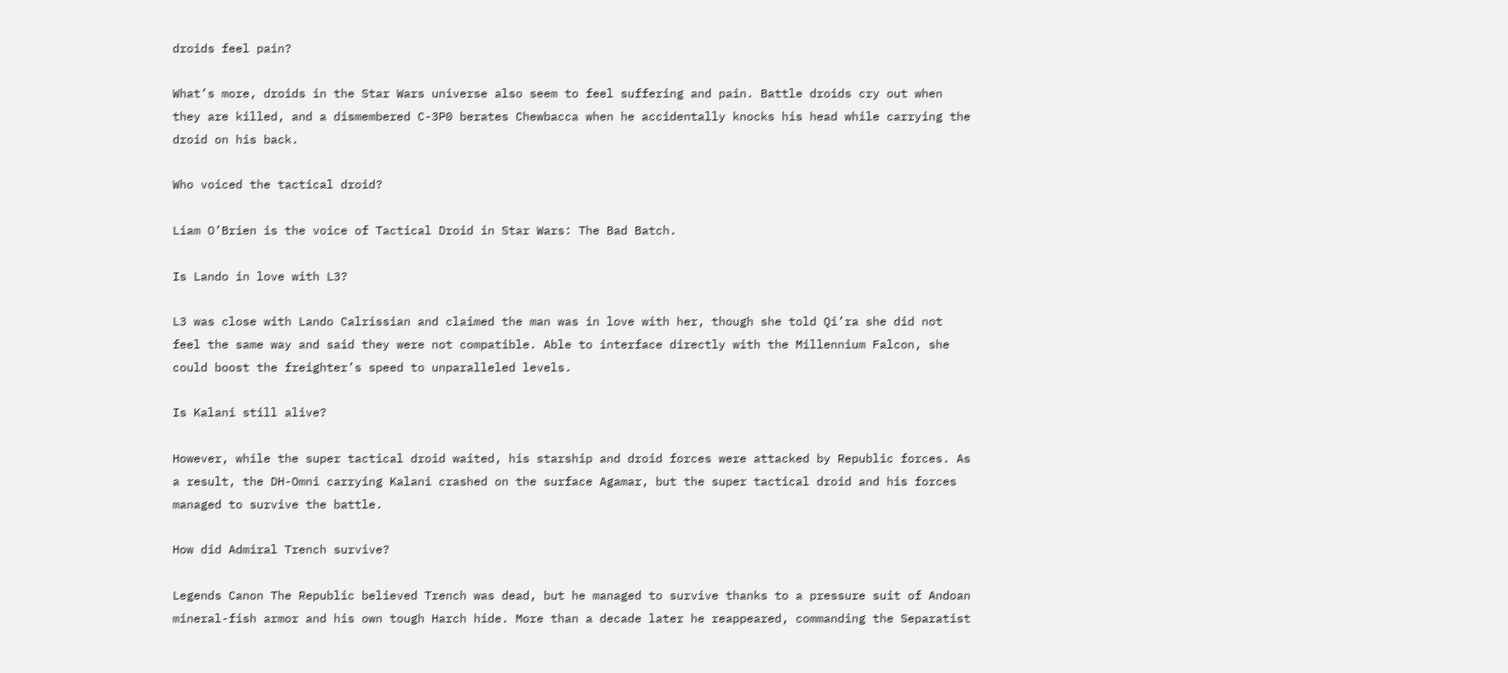droids feel pain?

What’s more, droids in the Star Wars universe also seem to feel suffering and pain. Battle droids cry out when they are killed, and a dismembered C-3P0 berates Chewbacca when he accidentally knocks his head while carrying the droid on his back.

Who voiced the tactical droid?

Liam O’Brien is the voice of Tactical Droid in Star Wars: The Bad Batch.

Is Lando in love with L3?

L3 was close with Lando Calrissian and claimed the man was in love with her, though she told Qi’ra she did not feel the same way and said they were not compatible. Able to interface directly with the Millennium Falcon, she could boost the freighter’s speed to unparalleled levels.

Is Kalani still alive?

However, while the super tactical droid waited, his starship and droid forces were attacked by Republic forces. As a result, the DH-Omni carrying Kalani crashed on the surface Agamar, but the super tactical droid and his forces managed to survive the battle.

How did Admiral Trench survive?

Legends Canon The Republic believed Trench was dead, but he managed to survive thanks to a pressure suit of Andoan mineral-fish armor and his own tough Harch hide. More than a decade later he reappeared, commanding the Separatist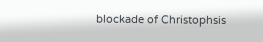blockade of Christophsis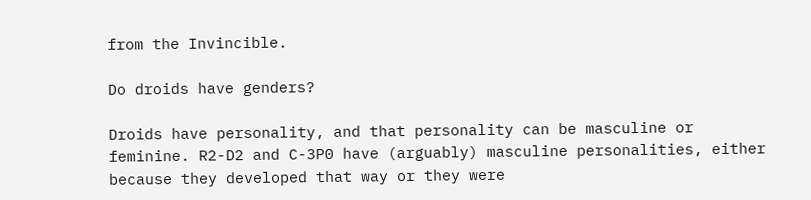from the Invincible.

Do droids have genders?

Droids have personality, and that personality can be masculine or feminine. R2-D2 and C-3P0 have (arguably) masculine personalities, either because they developed that way or they were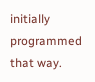initially programmed that way.